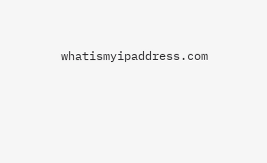whatismyipaddress.com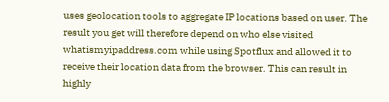uses geolocation tools to aggregate IP locations based on user. The result you get will therefore depend on who else visited whatismyipaddress.com while using Spotflux and allowed it to receive their location data from the browser. This can result in highly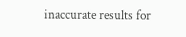inaccurate results for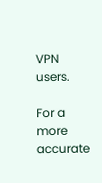VPN users.

For a more accurate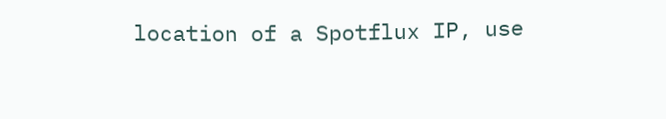location of a Spotflux IP, use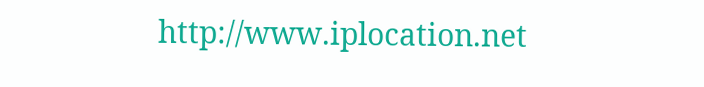http://www.iplocation.net